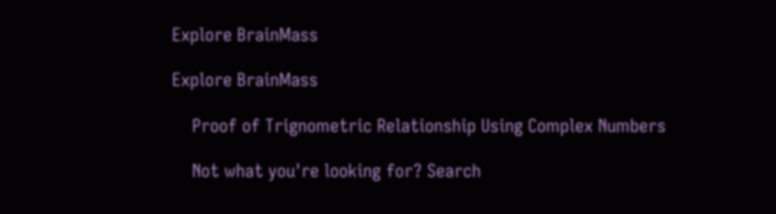Explore BrainMass

Explore BrainMass

    Proof of Trignometric Relationship Using Complex Numbers

    Not what you're looking for? Search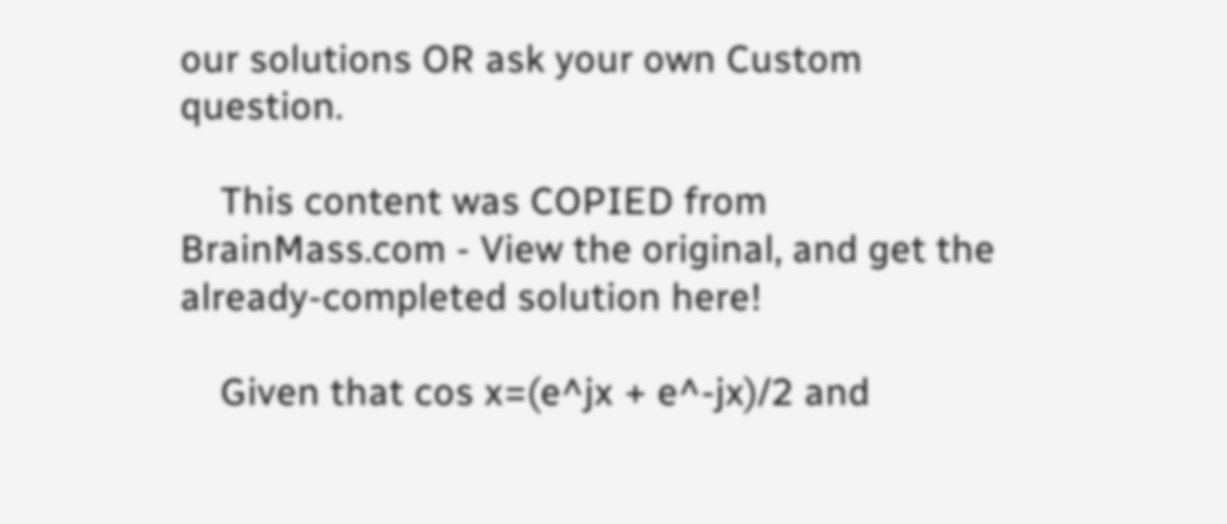our solutions OR ask your own Custom question.

    This content was COPIED from BrainMass.com - View the original, and get the already-completed solution here!

    Given that cos x=(e^jx + e^-jx)/2 and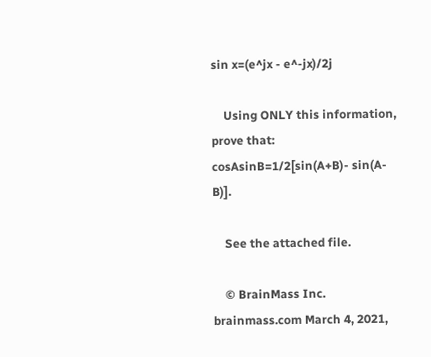sin x=(e^jx - e^-jx)/2j

    Using ONLY this information, prove that: cosAsinB=1/2[sin(A+B)- sin(A-B)].

    See the attached file.

    © BrainMass Inc. brainmass.com March 4, 2021,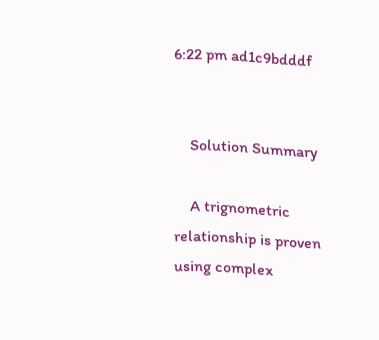6:22 pm ad1c9bdddf


    Solution Summary

    A trignometric relationship is proven using complex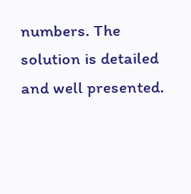numbers. The solution is detailed and well presented.